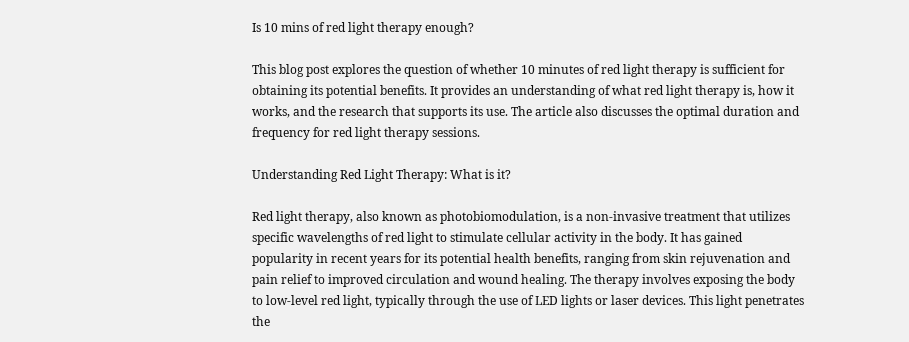Is 10 mins of red light therapy enough?

This blog post explores the question of whether 10 minutes of red light therapy is sufficient for obtaining its potential benefits. It provides an understanding of what red light therapy is, how it works, and the research that supports its use. The article also discusses the optimal duration and frequency for red light therapy sessions.

Understanding Red Light Therapy: What is it?

Red light therapy, also known as photobiomodulation, is a non-invasive treatment that utilizes specific wavelengths of red light to stimulate cellular activity in the body. It has gained popularity in recent years for its potential health benefits, ranging from skin rejuvenation and pain relief to improved circulation and wound healing. The therapy involves exposing the body to low-level red light, typically through the use of LED lights or laser devices. This light penetrates the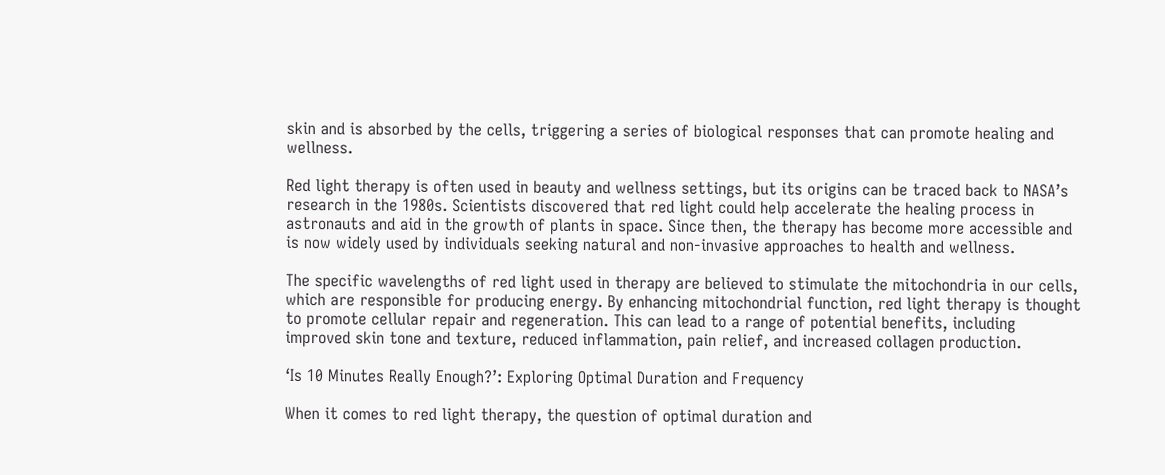skin and is absorbed by the cells, triggering a series of biological responses that can promote healing and wellness.

Red light therapy is often used in beauty and wellness settings, but its origins can be traced back to NASA’s research in the 1980s. Scientists discovered that red light could help accelerate the healing process in astronauts and aid in the growth of plants in space. Since then, the therapy has become more accessible and is now widely used by individuals seeking natural and non-invasive approaches to health and wellness.

The specific wavelengths of red light used in therapy are believed to stimulate the mitochondria in our cells, which are responsible for producing energy. By enhancing mitochondrial function, red light therapy is thought to promote cellular repair and regeneration. This can lead to a range of potential benefits, including improved skin tone and texture, reduced inflammation, pain relief, and increased collagen production.

‘Is 10 Minutes Really Enough?’: Exploring Optimal Duration and Frequency

When it comes to red light therapy, the question of optimal duration and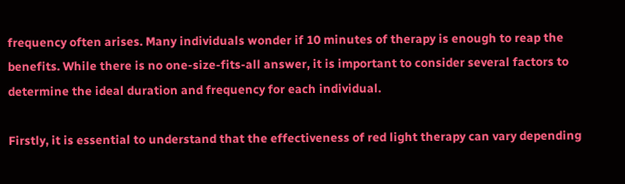frequency often arises. Many individuals wonder if 10 minutes of therapy is enough to reap the benefits. While there is no one-size-fits-all answer, it is important to consider several factors to determine the ideal duration and frequency for each individual.

Firstly, it is essential to understand that the effectiveness of red light therapy can vary depending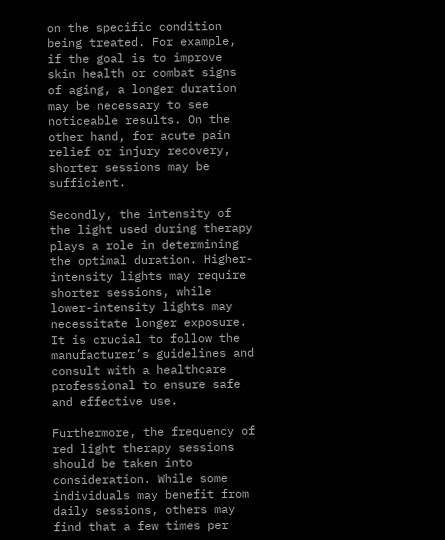on the specific condition being treated. For example, if the goal is to improve skin health or combat signs of aging, a longer duration may be necessary to see noticeable results. On the other hand, for acute pain relief or injury recovery, shorter sessions may be sufficient.

Secondly, the intensity of the light used during therapy plays a role in determining the optimal duration. Higher-intensity lights may require shorter sessions, while lower-intensity lights may necessitate longer exposure. It is crucial to follow the manufacturer’s guidelines and consult with a healthcare professional to ensure safe and effective use.

Furthermore, the frequency of red light therapy sessions should be taken into consideration. While some individuals may benefit from daily sessions, others may find that a few times per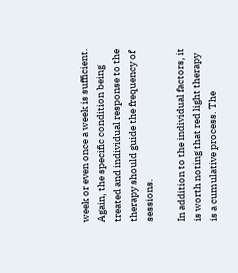week or even once a week is sufficient. Again, the specific condition being treated and individual response to the therapy should guide the frequency of sessions.

In addition to the individual factors, it is worth noting that red light therapy is a cumulative process. The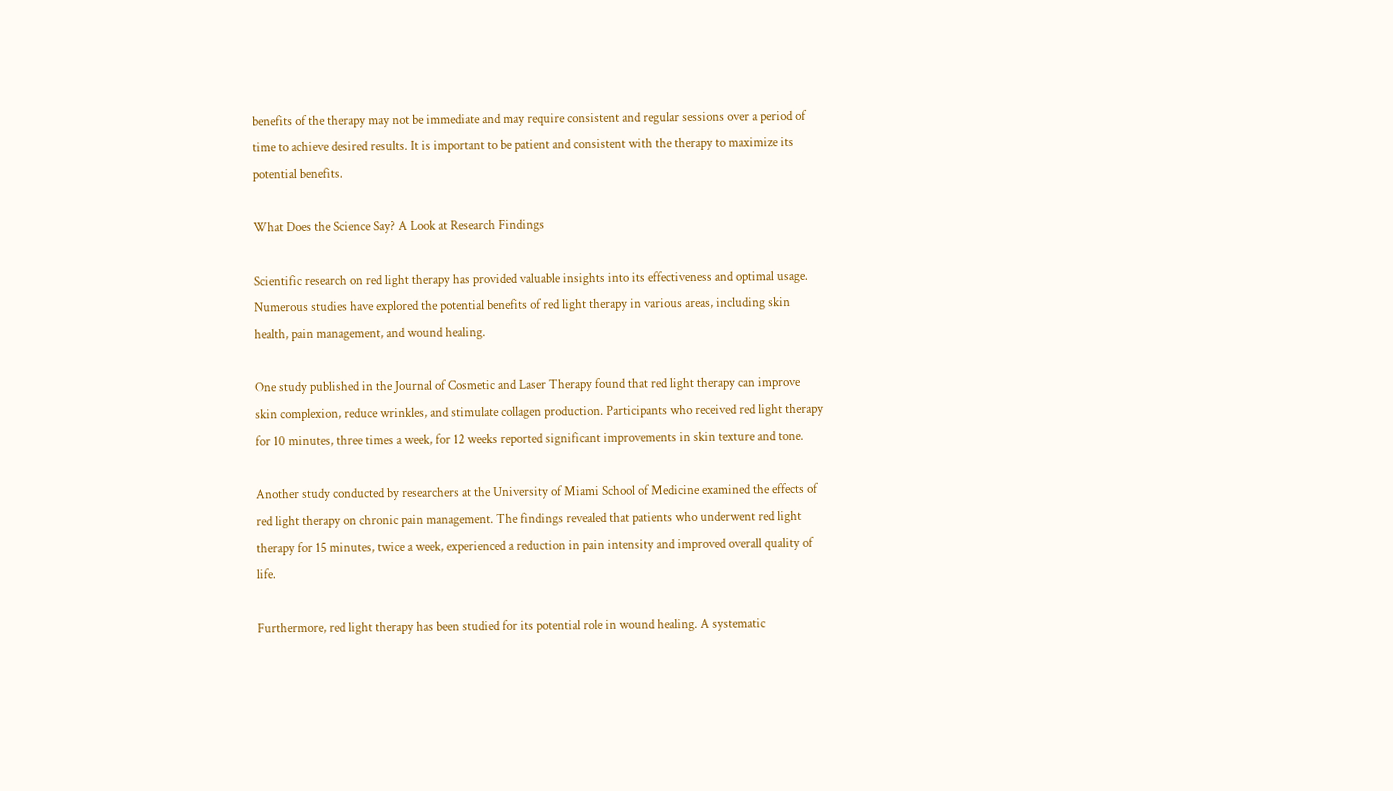benefits of the therapy may not be immediate and may require consistent and regular sessions over a period of time to achieve desired results. It is important to be patient and consistent with the therapy to maximize its potential benefits.

What Does the Science Say? A Look at Research Findings

Scientific research on red light therapy has provided valuable insights into its effectiveness and optimal usage. Numerous studies have explored the potential benefits of red light therapy in various areas, including skin health, pain management, and wound healing.

One study published in the Journal of Cosmetic and Laser Therapy found that red light therapy can improve skin complexion, reduce wrinkles, and stimulate collagen production. Participants who received red light therapy for 10 minutes, three times a week, for 12 weeks reported significant improvements in skin texture and tone.

Another study conducted by researchers at the University of Miami School of Medicine examined the effects of red light therapy on chronic pain management. The findings revealed that patients who underwent red light therapy for 15 minutes, twice a week, experienced a reduction in pain intensity and improved overall quality of life.

Furthermore, red light therapy has been studied for its potential role in wound healing. A systematic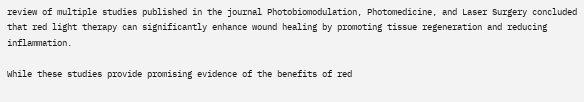review of multiple studies published in the journal Photobiomodulation, Photomedicine, and Laser Surgery concluded that red light therapy can significantly enhance wound healing by promoting tissue regeneration and reducing inflammation.

While these studies provide promising evidence of the benefits of red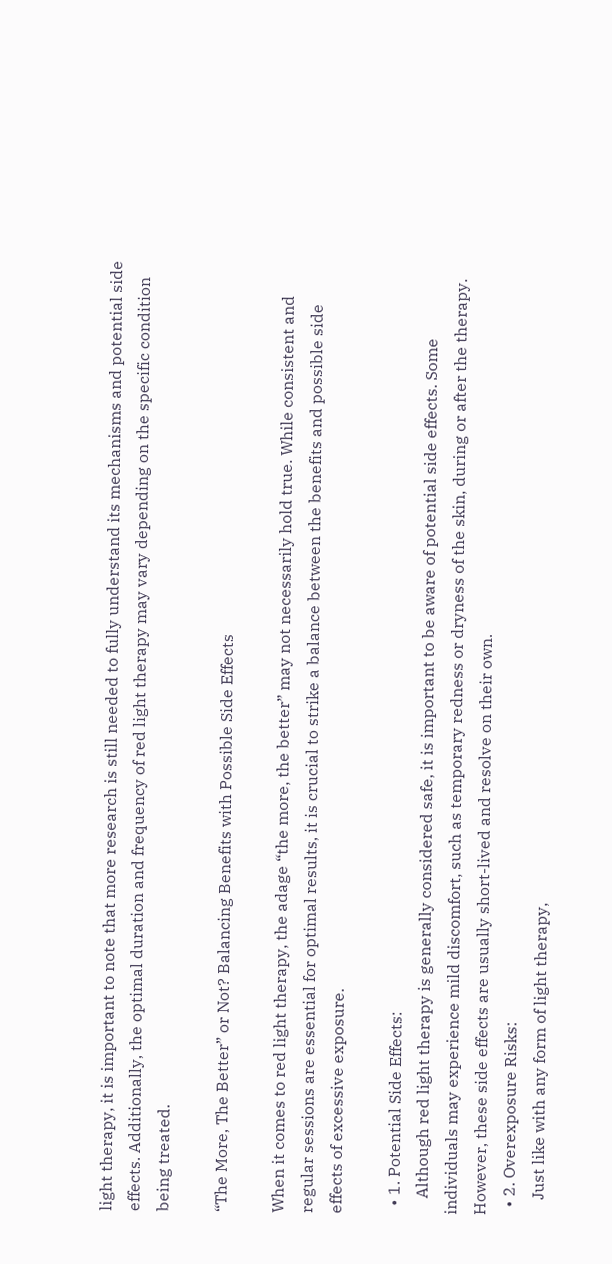light therapy, it is important to note that more research is still needed to fully understand its mechanisms and potential side effects. Additionally, the optimal duration and frequency of red light therapy may vary depending on the specific condition being treated.

“The More, The Better” or Not? Balancing Benefits with Possible Side Effects

When it comes to red light therapy, the adage “the more, the better” may not necessarily hold true. While consistent and regular sessions are essential for optimal results, it is crucial to strike a balance between the benefits and possible side effects of excessive exposure.

  • 1. Potential Side Effects:
    Although red light therapy is generally considered safe, it is important to be aware of potential side effects. Some individuals may experience mild discomfort, such as temporary redness or dryness of the skin, during or after the therapy. However, these side effects are usually short-lived and resolve on their own.
  • 2. Overexposure Risks:
    Just like with any form of light therapy,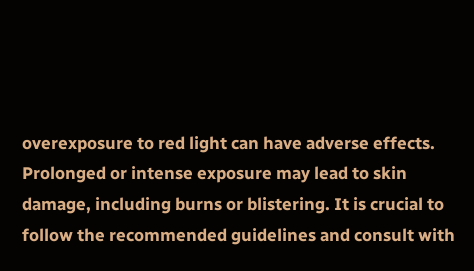overexposure to red light can have adverse effects. Prolonged or intense exposure may lead to skin damage, including burns or blistering. It is crucial to follow the recommended guidelines and consult with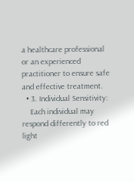a healthcare professional or an experienced practitioner to ensure safe and effective treatment.
  • 3. Individual Sensitivity:
    Each individual may respond differently to red light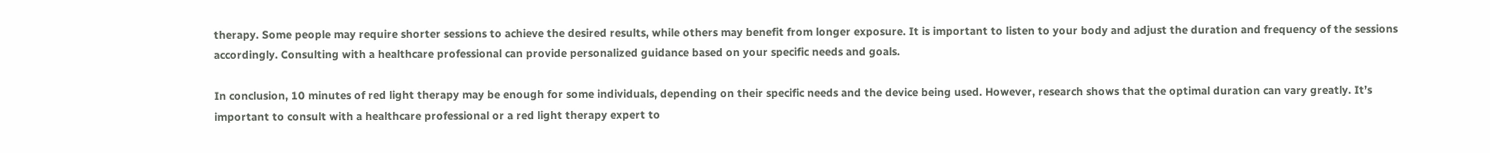therapy. Some people may require shorter sessions to achieve the desired results, while others may benefit from longer exposure. It is important to listen to your body and adjust the duration and frequency of the sessions accordingly. Consulting with a healthcare professional can provide personalized guidance based on your specific needs and goals.

In conclusion, 10 minutes of red light therapy may be enough for some individuals, depending on their specific needs and the device being used. However, research shows that the optimal duration can vary greatly. It’s important to consult with a healthcare professional or a red light therapy expert to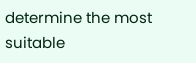determine the most suitable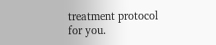treatment protocol for you.